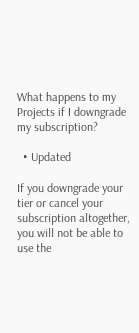What happens to my Projects if I downgrade my subscription?

  • Updated

If you downgrade your tier or cancel your subscription altogether, you will not be able to use the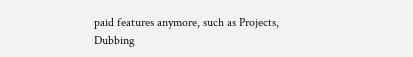paid features anymore, such as Projects, Dubbing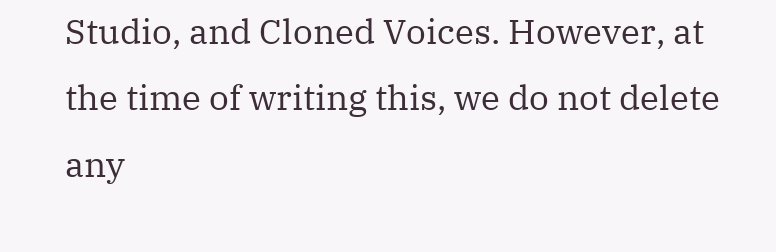Studio, and Cloned Voices. However, at the time of writing this, we do not delete any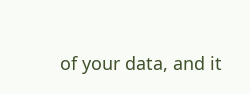of your data, and it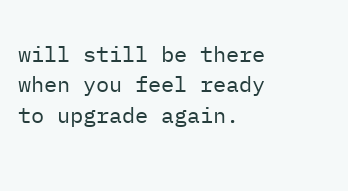will still be there when you feel ready to upgrade again.